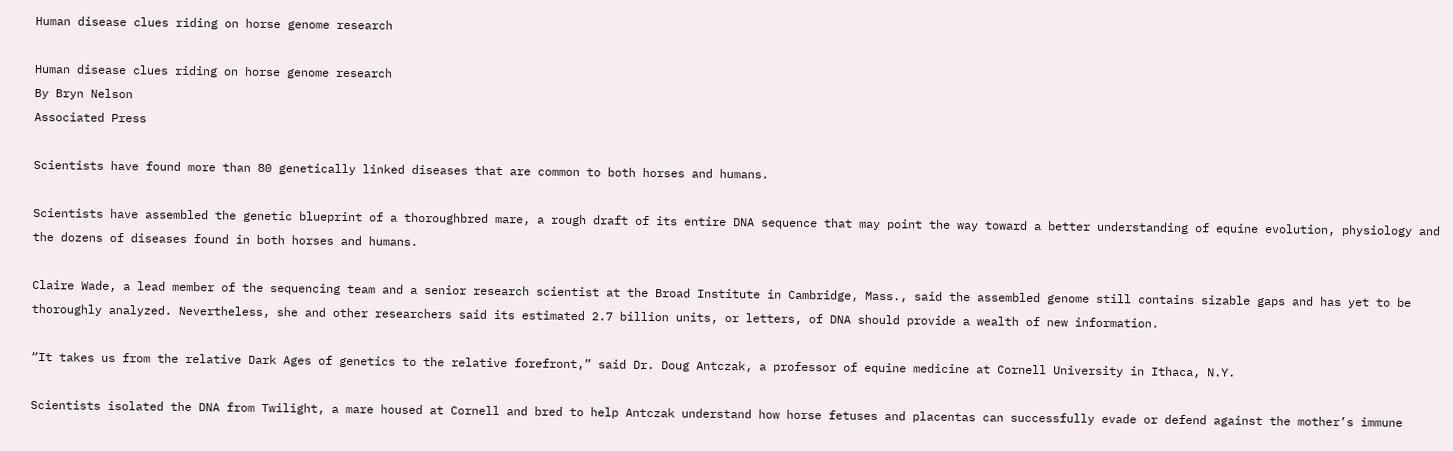Human disease clues riding on horse genome research

Human disease clues riding on horse genome research
By Bryn Nelson
Associated Press

Scientists have found more than 80 genetically linked diseases that are common to both horses and humans.

Scientists have assembled the genetic blueprint of a thoroughbred mare, a rough draft of its entire DNA sequence that may point the way toward a better understanding of equine evolution, physiology and the dozens of diseases found in both horses and humans.

Claire Wade, a lead member of the sequencing team and a senior research scientist at the Broad Institute in Cambridge, Mass., said the assembled genome still contains sizable gaps and has yet to be thoroughly analyzed. Nevertheless, she and other researchers said its estimated 2.7 billion units, or letters, of DNA should provide a wealth of new information.

“It takes us from the relative Dark Ages of genetics to the relative forefront,” said Dr. Doug Antczak, a professor of equine medicine at Cornell University in Ithaca, N.Y.

Scientists isolated the DNA from Twilight, a mare housed at Cornell and bred to help Antczak understand how horse fetuses and placentas can successfully evade or defend against the mother’s immune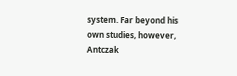system. Far beyond his own studies, however, Antczak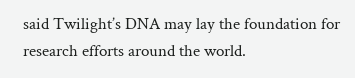said Twilight’s DNA may lay the foundation for research efforts around the world.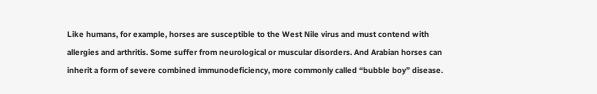Like humans, for example, horses are susceptible to the West Nile virus and must contend with allergies and arthritis. Some suffer from neurological or muscular disorders. And Arabian horses can inherit a form of severe combined immunodeficiency, more commonly called “bubble boy” disease.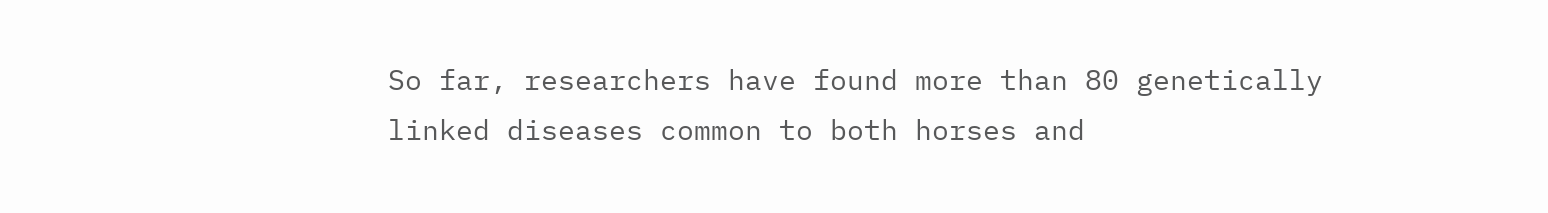So far, researchers have found more than 80 genetically linked diseases common to both horses and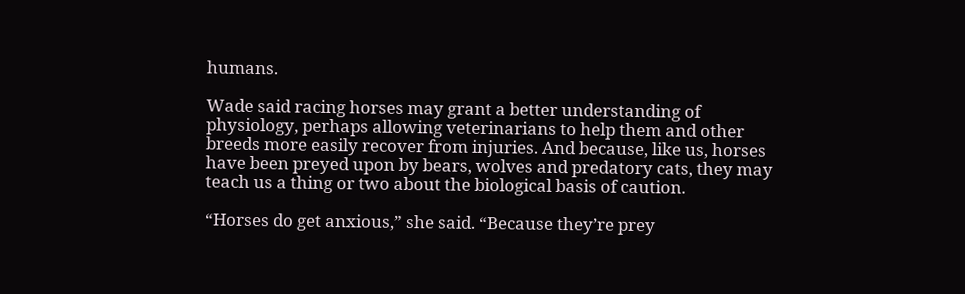humans.

Wade said racing horses may grant a better understanding of physiology, perhaps allowing veterinarians to help them and other breeds more easily recover from injuries. And because, like us, horses have been preyed upon by bears, wolves and predatory cats, they may teach us a thing or two about the biological basis of caution.

“Horses do get anxious,” she said. “Because they’re prey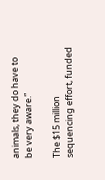animals, they do have to be very aware.”

The $15 million sequencing effort, funded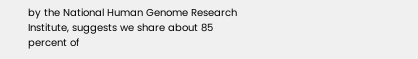by the National Human Genome Research Institute, suggests we share about 85 percent of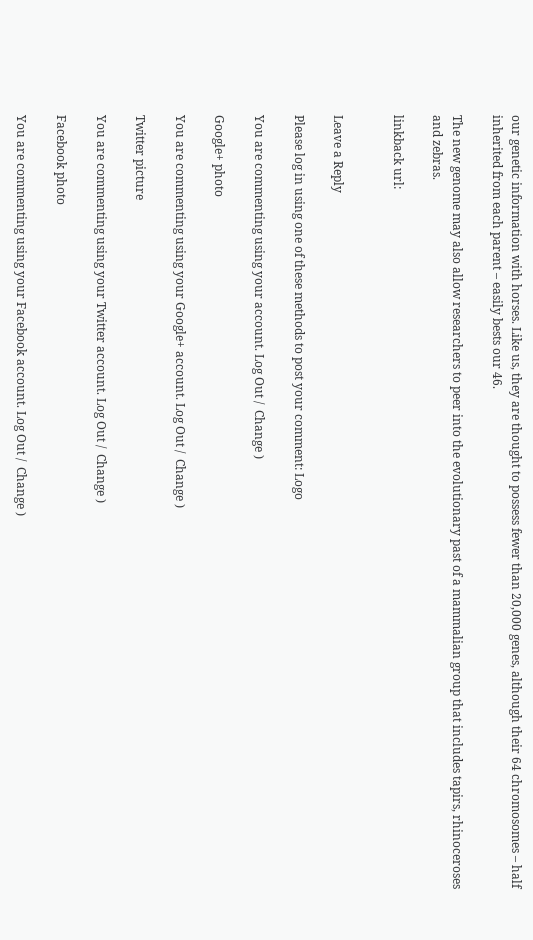our genetic information with horses. Like us, they are thought to possess fewer than 20,000 genes, although their 64 chromosomes – half inherited from each parent – easily bests our 46.

The new genome may also allow researchers to peer into the evolutionary past of a mammalian group that includes tapirs, rhinoceroses and zebras.

linkback url:


Leave a Reply

Please log in using one of these methods to post your comment: Logo

You are commenting using your account. Log Out /  Change )

Google+ photo

You are commenting using your Google+ account. Log Out /  Change )

Twitter picture

You are commenting using your Twitter account. Log Out /  Change )

Facebook photo

You are commenting using your Facebook account. Log Out /  Change )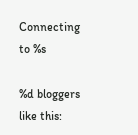Connecting to %s

%d bloggers like this: